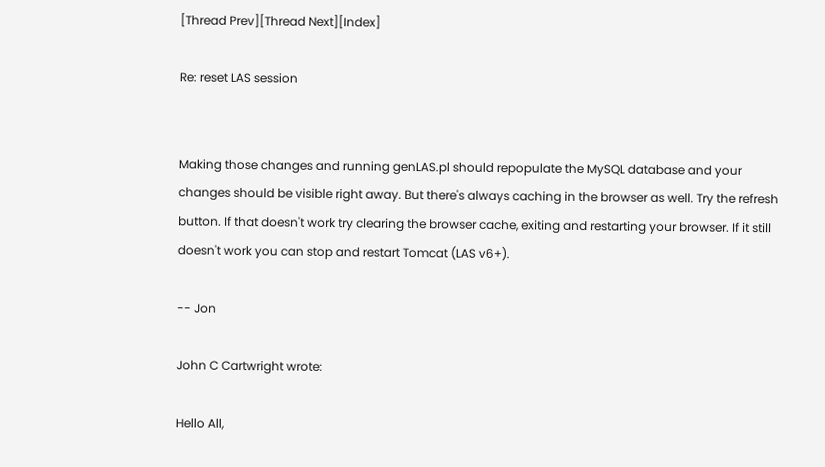[Thread Prev][Thread Next][Index]

Re: reset LAS session


Making those changes and running genLAS.pl should repopulate the MySQL database and your changes should be visible right away. But there's always caching in the browser as well. Try the refresh button. If that doesn't work try clearing the browser cache, exiting and restarting your browser. If it still doesn't work you can stop and restart Tomcat (LAS v6+).

-- Jon

John C Cartwright wrote:

Hello All,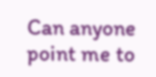Can anyone point me to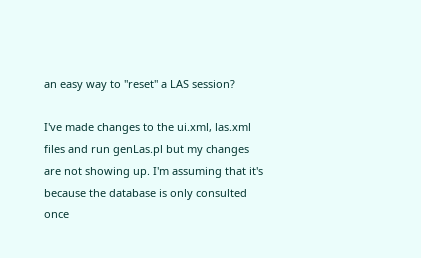an easy way to "reset" a LAS session?

I've made changes to the ui.xml, las.xml files and run genLas.pl but my changes are not showing up. I'm assuming that it's because the database is only consulted once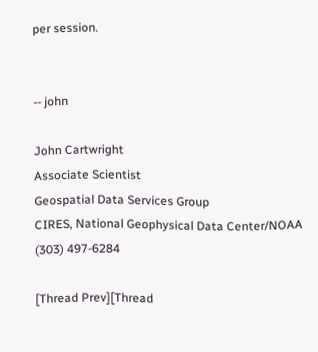per session.


-- john

John Cartwright
Associate Scientist
Geospatial Data Services Group
CIRES, National Geophysical Data Center/NOAA
(303) 497-6284

[Thread Prev][Thread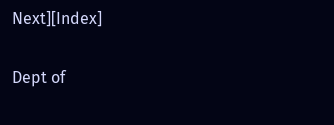Next][Index]

Dept of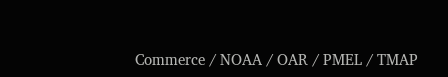Commerce / NOAA / OAR / PMEL / TMAP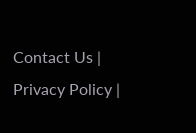Contact Us | Privacy Policy |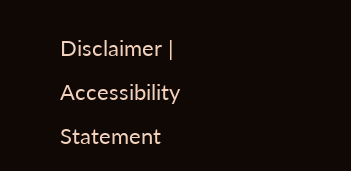Disclaimer | Accessibility Statement